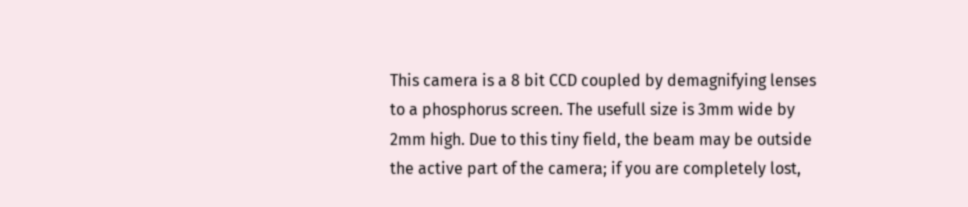This camera is a 8 bit CCD coupled by demagnifying lenses to a phosphorus screen. The usefull size is 3mm wide by 2mm high. Due to this tiny field, the beam may be outside the active part of the camera; if you are completely lost,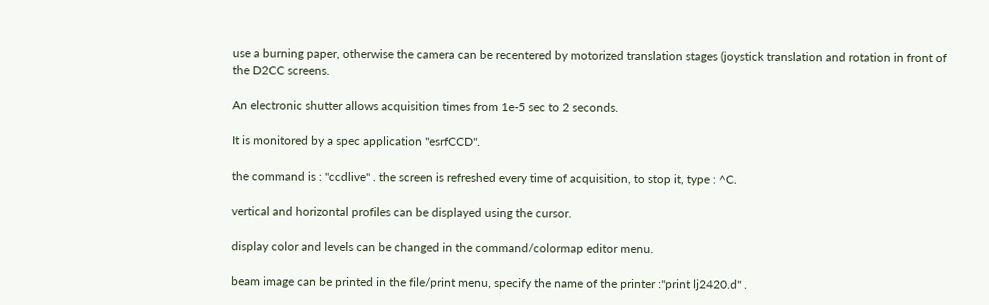use a burning paper, otherwise the camera can be recentered by motorized translation stages (joystick translation and rotation in front of the D2CC screens.

An electronic shutter allows acquisition times from 1e-5 sec to 2 seconds.

It is monitored by a spec application "esrfCCD".

the command is : "ccdlive" . the screen is refreshed every time of acquisition, to stop it, type : ^C.

vertical and horizontal profiles can be displayed using the cursor.

display color and levels can be changed in the command/colormap editor menu.

beam image can be printed in the file/print menu, specify the name of the printer :"print lj2420.d" .